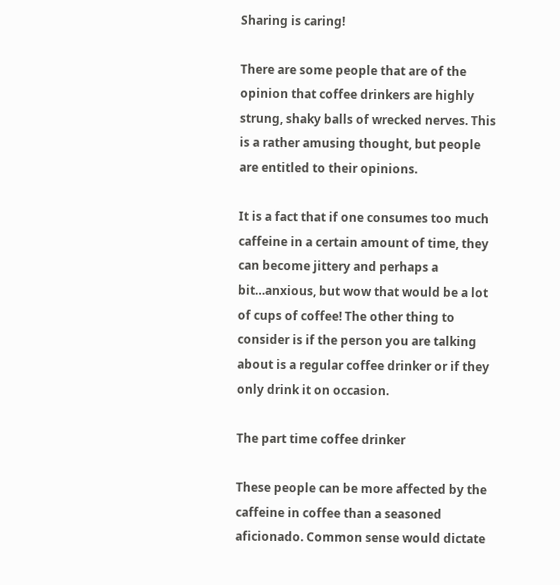Sharing is caring!

There are some people that are of the opinion that coffee drinkers are highly strung, shaky balls of wrecked nerves. This is a rather amusing thought, but people are entitled to their opinions.

It is a fact that if one consumes too much caffeine in a certain amount of time, they can become jittery and perhaps a bit…anxious, but wow that would be a lot of cups of coffee! The other thing to consider is if the person you are talking about is a regular coffee drinker or if they only drink it on occasion.

The part time coffee drinker

These people can be more affected by the caffeine in coffee than a seasoned aficionado. Common sense would dictate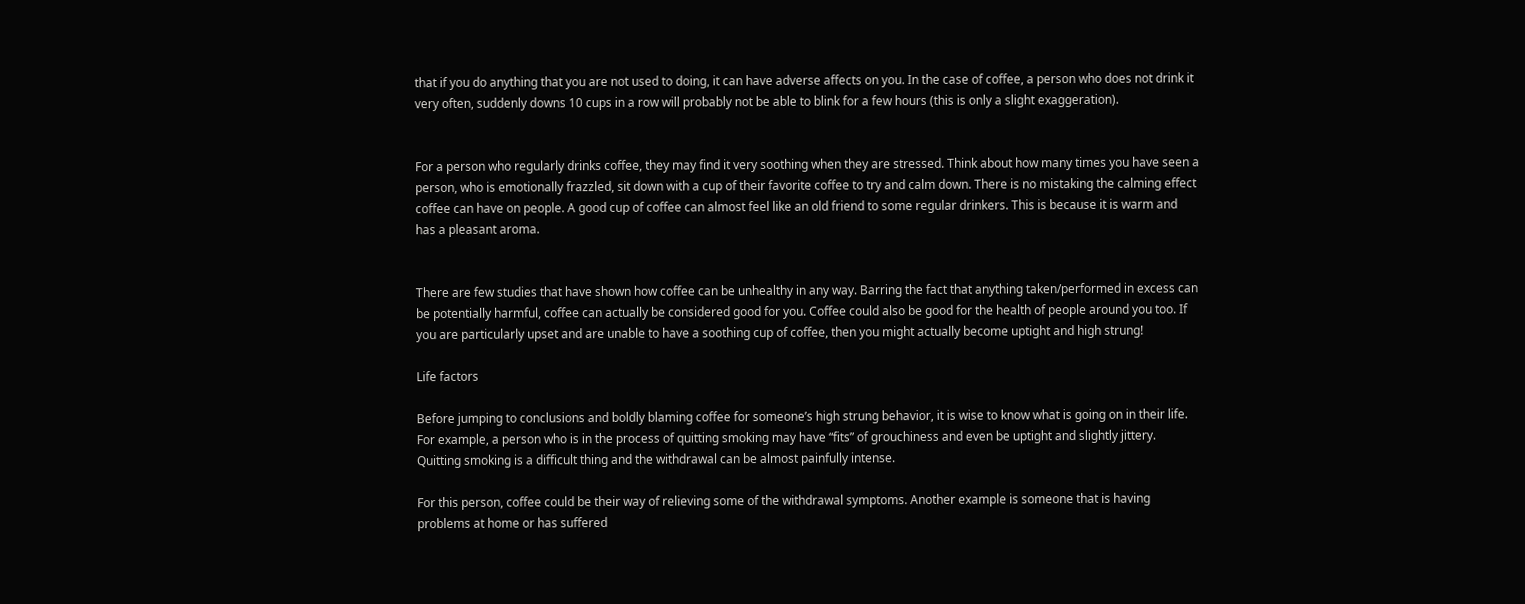that if you do anything that you are not used to doing, it can have adverse affects on you. In the case of coffee, a person who does not drink it very often, suddenly downs 10 cups in a row will probably not be able to blink for a few hours (this is only a slight exaggeration).


For a person who regularly drinks coffee, they may find it very soothing when they are stressed. Think about how many times you have seen a person, who is emotionally frazzled, sit down with a cup of their favorite coffee to try and calm down. There is no mistaking the calming effect coffee can have on people. A good cup of coffee can almost feel like an old friend to some regular drinkers. This is because it is warm and has a pleasant aroma.


There are few studies that have shown how coffee can be unhealthy in any way. Barring the fact that anything taken/performed in excess can be potentially harmful, coffee can actually be considered good for you. Coffee could also be good for the health of people around you too. If you are particularly upset and are unable to have a soothing cup of coffee, then you might actually become uptight and high strung!

Life factors

Before jumping to conclusions and boldly blaming coffee for someone’s high strung behavior, it is wise to know what is going on in their life. For example, a person who is in the process of quitting smoking may have “fits” of grouchiness and even be uptight and slightly jittery. Quitting smoking is a difficult thing and the withdrawal can be almost painfully intense.

For this person, coffee could be their way of relieving some of the withdrawal symptoms. Another example is someone that is having problems at home or has suffered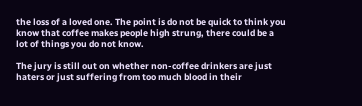the loss of a loved one. The point is do not be quick to think you know that coffee makes people high strung, there could be a lot of things you do not know.

The jury is still out on whether non-coffee drinkers are just haters or just suffering from too much blood in their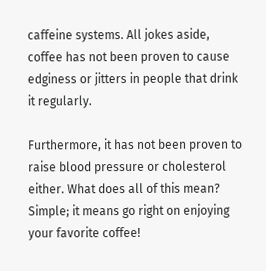caffeine systems. All jokes aside, coffee has not been proven to cause edginess or jitters in people that drink it regularly.

Furthermore, it has not been proven to raise blood pressure or cholesterol either. What does all of this mean? Simple; it means go right on enjoying your favorite coffee!